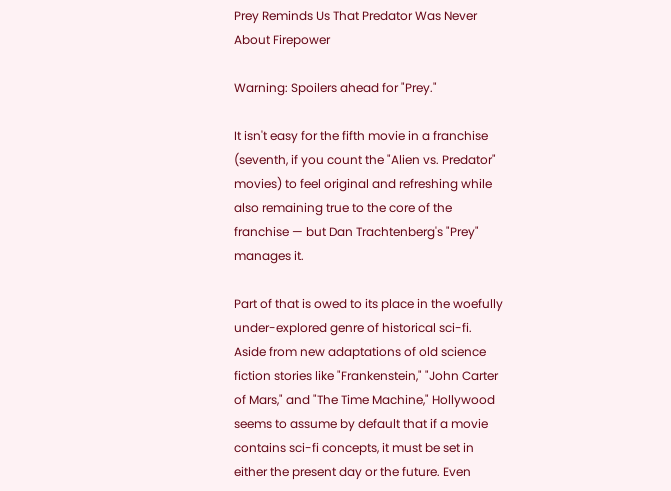Prey Reminds Us That Predator Was Never About Firepower

Warning: Spoilers ahead for "Prey."

It isn't easy for the fifth movie in a franchise (seventh, if you count the "Alien vs. Predator" movies) to feel original and refreshing while also remaining true to the core of the franchise — but Dan Trachtenberg's "Prey" manages it.

Part of that is owed to its place in the woefully under-explored genre of historical sci-fi. Aside from new adaptations of old science fiction stories like "Frankenstein," "John Carter of Mars," and "The Time Machine," Hollywood seems to assume by default that if a movie contains sci-fi concepts, it must be set in either the present day or the future. Even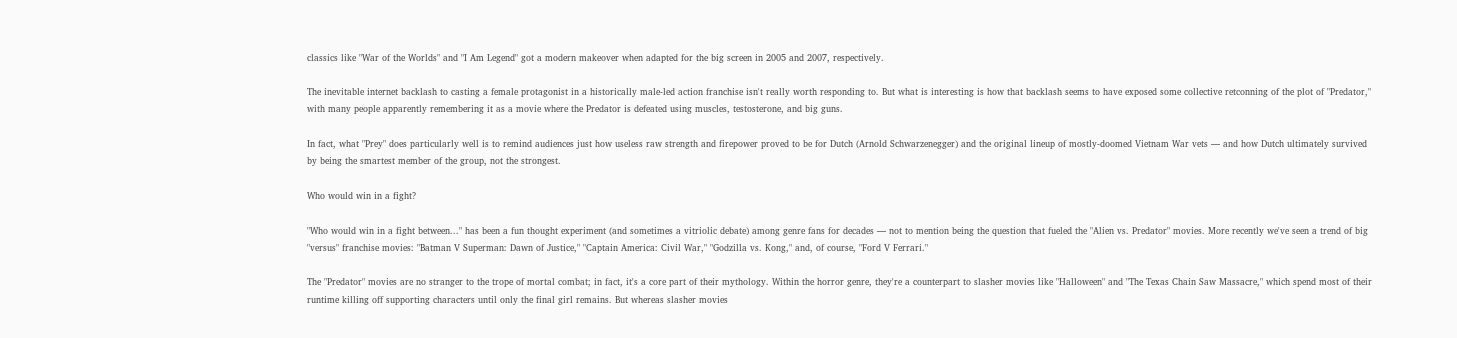classics like "War of the Worlds" and "I Am Legend" got a modern makeover when adapted for the big screen in 2005 and 2007, respectively.

The inevitable internet backlash to casting a female protagonist in a historically male-led action franchise isn't really worth responding to. But what is interesting is how that backlash seems to have exposed some collective retconning of the plot of "Predator," with many people apparently remembering it as a movie where the Predator is defeated using muscles, testosterone, and big guns.

In fact, what "Prey" does particularly well is to remind audiences just how useless raw strength and firepower proved to be for Dutch (Arnold Schwarzenegger) and the original lineup of mostly-doomed Vietnam War vets — and how Dutch ultimately survived by being the smartest member of the group, not the strongest.

Who would win in a fight?

"Who would win in a fight between..." has been a fun thought experiment (and sometimes a vitriolic debate) among genre fans for decades — not to mention being the question that fueled the "Alien vs. Predator" movies. More recently we've seen a trend of big "versus" franchise movies: "Batman V Superman: Dawn of Justice," "Captain America: Civil War," "Godzilla vs. Kong," and, of course, "Ford V Ferrari."

The "Predator" movies are no stranger to the trope of mortal combat; in fact, it's a core part of their mythology. Within the horror genre, they're a counterpart to slasher movies like "Halloween" and "The Texas Chain Saw Massacre," which spend most of their runtime killing off supporting characters until only the final girl remains. But whereas slasher movies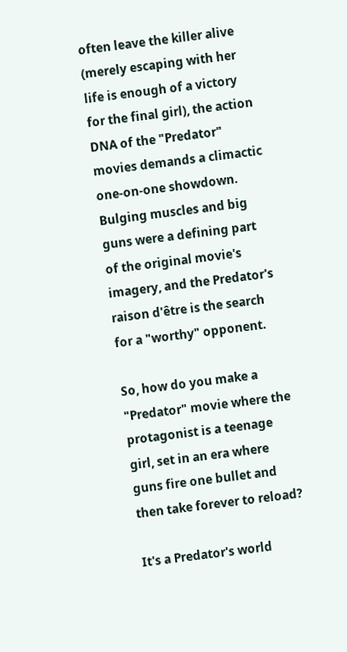often leave the killer alive (merely escaping with her life is enough of a victory for the final girl), the action DNA of the "Predator" movies demands a climactic one-on-one showdown. Bulging muscles and big guns were a defining part of the original movie's imagery, and the Predator's raison d'être is the search for a "worthy" opponent.

So, how do you make a "Predator" movie where the protagonist is a teenage girl, set in an era where guns fire one bullet and then take forever to reload?

It's a Predator's world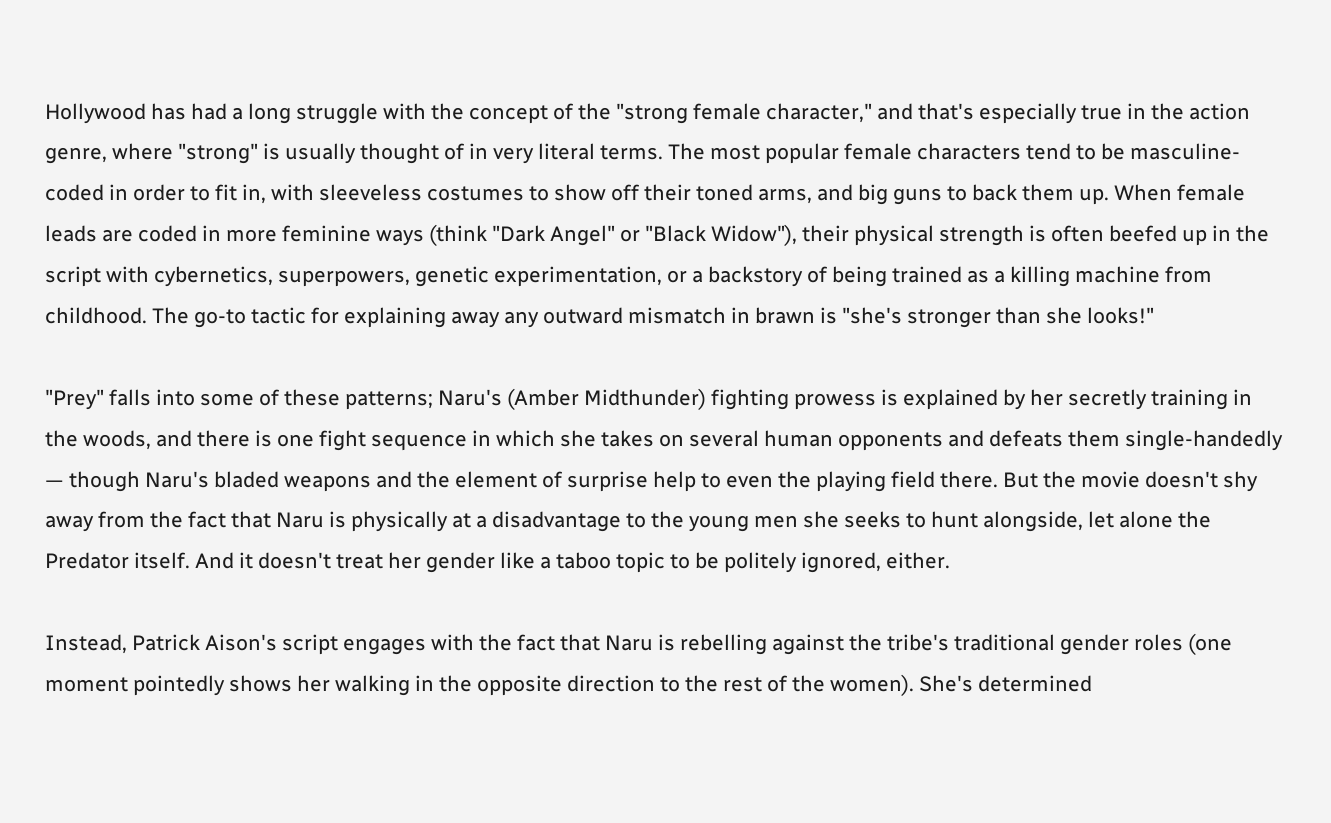Hollywood has had a long struggle with the concept of the "strong female character," and that's especially true in the action genre, where "strong" is usually thought of in very literal terms. The most popular female characters tend to be masculine-coded in order to fit in, with sleeveless costumes to show off their toned arms, and big guns to back them up. When female leads are coded in more feminine ways (think "Dark Angel" or "Black Widow"), their physical strength is often beefed up in the script with cybernetics, superpowers, genetic experimentation, or a backstory of being trained as a killing machine from childhood. The go-to tactic for explaining away any outward mismatch in brawn is "she's stronger than she looks!"

"Prey" falls into some of these patterns; Naru's (Amber Midthunder) fighting prowess is explained by her secretly training in the woods, and there is one fight sequence in which she takes on several human opponents and defeats them single-handedly — though Naru's bladed weapons and the element of surprise help to even the playing field there. But the movie doesn't shy away from the fact that Naru is physically at a disadvantage to the young men she seeks to hunt alongside, let alone the Predator itself. And it doesn't treat her gender like a taboo topic to be politely ignored, either.

Instead, Patrick Aison's script engages with the fact that Naru is rebelling against the tribe's traditional gender roles (one moment pointedly shows her walking in the opposite direction to the rest of the women). She's determined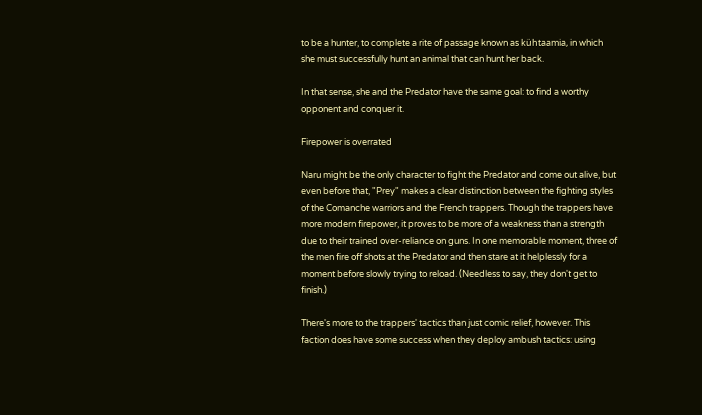to be a hunter, to complete a rite of passage known as kühtaamia, in which she must successfully hunt an animal that can hunt her back.

In that sense, she and the Predator have the same goal: to find a worthy opponent and conquer it.

Firepower is overrated

Naru might be the only character to fight the Predator and come out alive, but even before that, "Prey" makes a clear distinction between the fighting styles of the Comanche warriors and the French trappers. Though the trappers have more modern firepower, it proves to be more of a weakness than a strength due to their trained over-reliance on guns. In one memorable moment, three of the men fire off shots at the Predator and then stare at it helplessly for a moment before slowly trying to reload. (Needless to say, they don't get to finish.)

There's more to the trappers' tactics than just comic relief, however. This faction does have some success when they deploy ambush tactics: using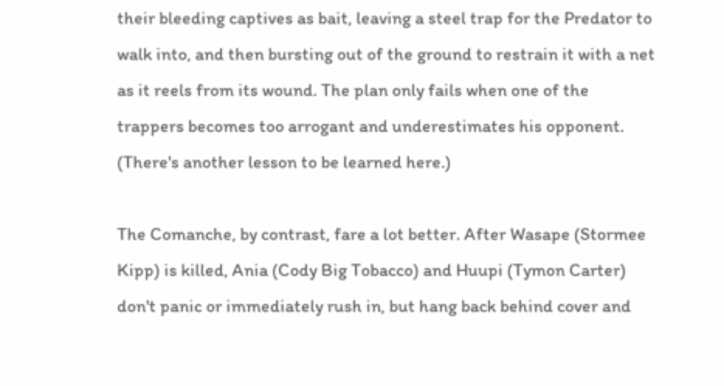their bleeding captives as bait, leaving a steel trap for the Predator to walk into, and then bursting out of the ground to restrain it with a net as it reels from its wound. The plan only fails when one of the trappers becomes too arrogant and underestimates his opponent. (There's another lesson to be learned here.)

The Comanche, by contrast, fare a lot better. After Wasape (Stormee Kipp) is killed, Ania (Cody Big Tobacco) and Huupi (Tymon Carter) don't panic or immediately rush in, but hang back behind cover and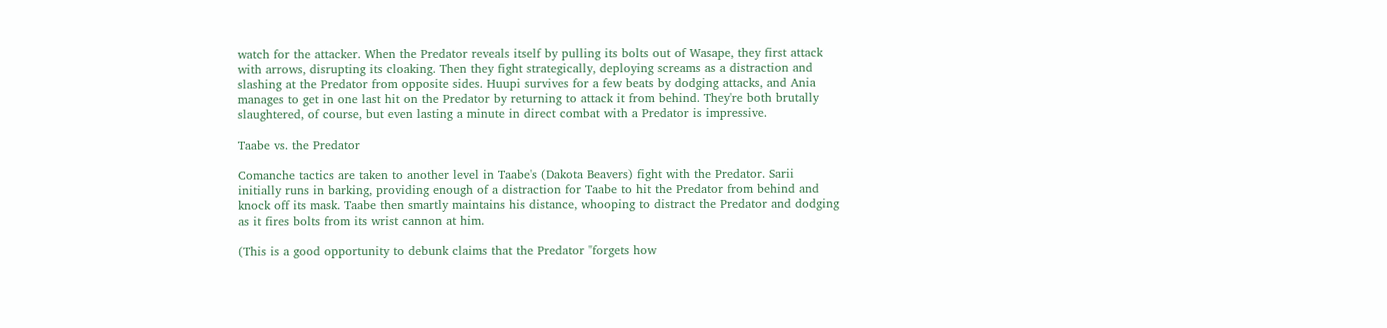watch for the attacker. When the Predator reveals itself by pulling its bolts out of Wasape, they first attack with arrows, disrupting its cloaking. Then they fight strategically, deploying screams as a distraction and slashing at the Predator from opposite sides. Huupi survives for a few beats by dodging attacks, and Ania manages to get in one last hit on the Predator by returning to attack it from behind. They're both brutally slaughtered, of course, but even lasting a minute in direct combat with a Predator is impressive.

Taabe vs. the Predator

Comanche tactics are taken to another level in Taabe's (Dakota Beavers) fight with the Predator. Sarii initially runs in barking, providing enough of a distraction for Taabe to hit the Predator from behind and knock off its mask. Taabe then smartly maintains his distance, whooping to distract the Predator and dodging as it fires bolts from its wrist cannon at him.

(This is a good opportunity to debunk claims that the Predator "forgets how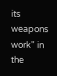its weapons work" in the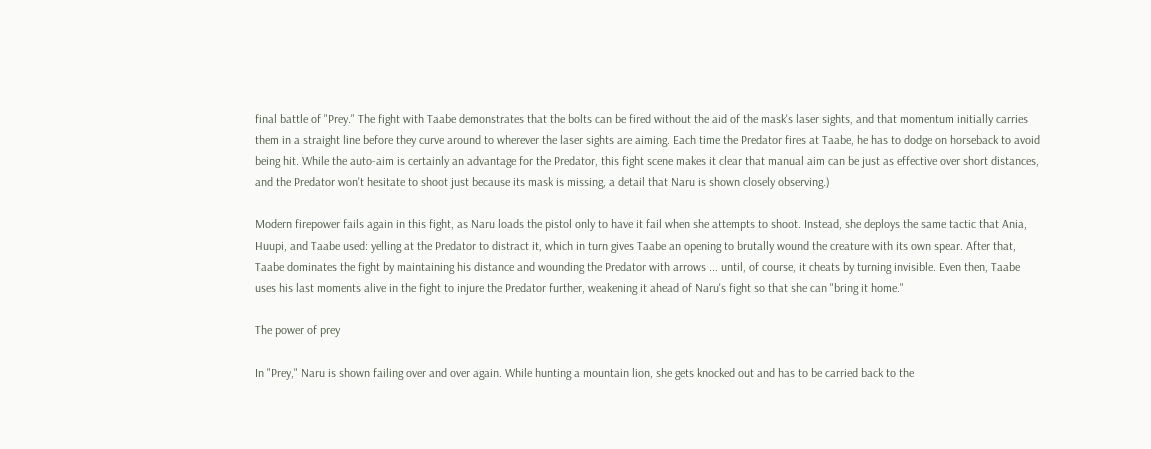final battle of "Prey." The fight with Taabe demonstrates that the bolts can be fired without the aid of the mask's laser sights, and that momentum initially carries them in a straight line before they curve around to wherever the laser sights are aiming. Each time the Predator fires at Taabe, he has to dodge on horseback to avoid being hit. While the auto-aim is certainly an advantage for the Predator, this fight scene makes it clear that manual aim can be just as effective over short distances, and the Predator won't hesitate to shoot just because its mask is missing, a detail that Naru is shown closely observing.)

Modern firepower fails again in this fight, as Naru loads the pistol only to have it fail when she attempts to shoot. Instead, she deploys the same tactic that Ania, Huupi, and Taabe used: yelling at the Predator to distract it, which in turn gives Taabe an opening to brutally wound the creature with its own spear. After that, Taabe dominates the fight by maintaining his distance and wounding the Predator with arrows ... until, of course, it cheats by turning invisible. Even then, Taabe uses his last moments alive in the fight to injure the Predator further, weakening it ahead of Naru's fight so that she can "bring it home."

The power of prey

In "Prey," Naru is shown failing over and over again. While hunting a mountain lion, she gets knocked out and has to be carried back to the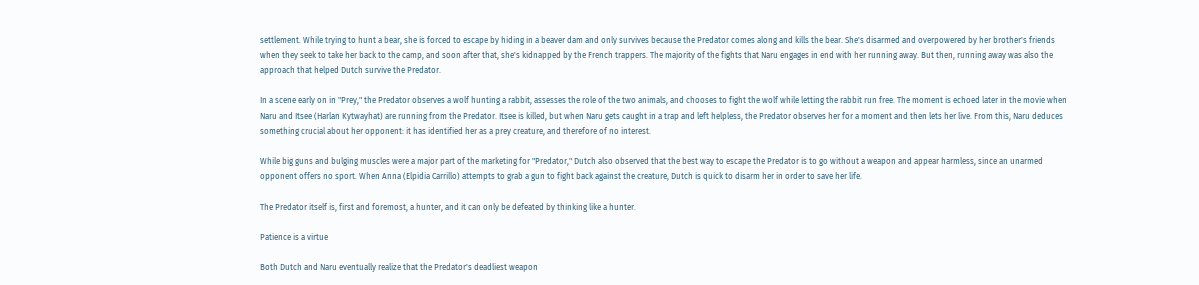settlement. While trying to hunt a bear, she is forced to escape by hiding in a beaver dam and only survives because the Predator comes along and kills the bear. She's disarmed and overpowered by her brother's friends when they seek to take her back to the camp, and soon after that, she's kidnapped by the French trappers. The majority of the fights that Naru engages in end with her running away. But then, running away was also the approach that helped Dutch survive the Predator.

In a scene early on in "Prey," the Predator observes a wolf hunting a rabbit, assesses the role of the two animals, and chooses to fight the wolf while letting the rabbit run free. The moment is echoed later in the movie when Naru and Itsee (Harlan Kytwayhat) are running from the Predator. Itsee is killed, but when Naru gets caught in a trap and left helpless, the Predator observes her for a moment and then lets her live. From this, Naru deduces something crucial about her opponent: it has identified her as a prey creature, and therefore of no interest.

While big guns and bulging muscles were a major part of the marketing for "Predator," Dutch also observed that the best way to escape the Predator is to go without a weapon and appear harmless, since an unarmed opponent offers no sport. When Anna (Elpidia Carrillo) attempts to grab a gun to fight back against the creature, Dutch is quick to disarm her in order to save her life.

The Predator itself is, first and foremost, a hunter, and it can only be defeated by thinking like a hunter.

Patience is a virtue

Both Dutch and Naru eventually realize that the Predator's deadliest weapon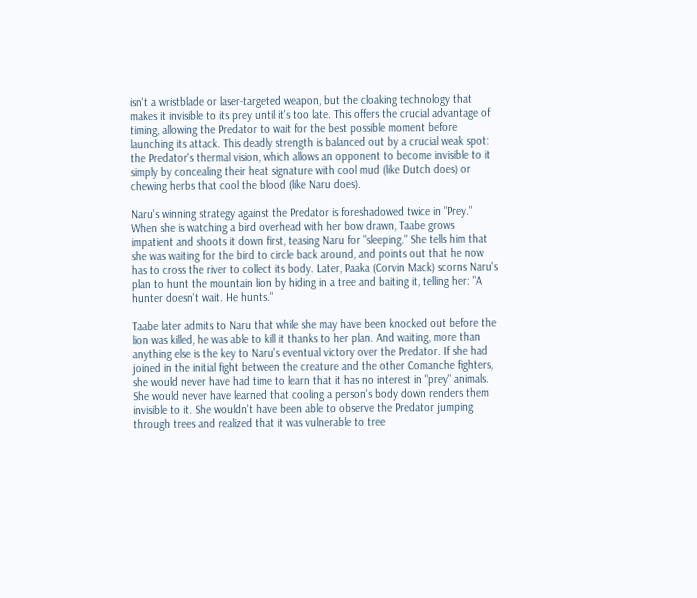isn't a wristblade or laser-targeted weapon, but the cloaking technology that makes it invisible to its prey until it's too late. This offers the crucial advantage of timing, allowing the Predator to wait for the best possible moment before launching its attack. This deadly strength is balanced out by a crucial weak spot: the Predator's thermal vision, which allows an opponent to become invisible to it simply by concealing their heat signature with cool mud (like Dutch does) or chewing herbs that cool the blood (like Naru does).

Naru's winning strategy against the Predator is foreshadowed twice in "Prey." When she is watching a bird overhead with her bow drawn, Taabe grows impatient and shoots it down first, teasing Naru for "sleeping." She tells him that she was waiting for the bird to circle back around, and points out that he now has to cross the river to collect its body. Later, Paaka (Corvin Mack) scorns Naru's plan to hunt the mountain lion by hiding in a tree and baiting it, telling her: "A hunter doesn't wait. He hunts."

Taabe later admits to Naru that while she may have been knocked out before the lion was killed, he was able to kill it thanks to her plan. And waiting, more than anything else is the key to Naru's eventual victory over the Predator. If she had joined in the initial fight between the creature and the other Comanche fighters, she would never have had time to learn that it has no interest in "prey" animals. She would never have learned that cooling a person's body down renders them invisible to it. She wouldn't have been able to observe the Predator jumping through trees and realized that it was vulnerable to tree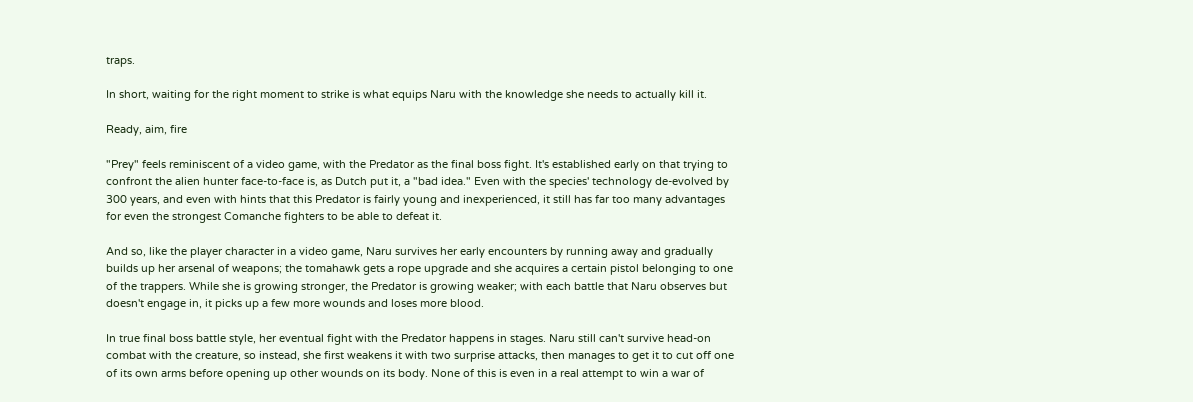traps.

In short, waiting for the right moment to strike is what equips Naru with the knowledge she needs to actually kill it.

Ready, aim, fire

"Prey" feels reminiscent of a video game, with the Predator as the final boss fight. It's established early on that trying to confront the alien hunter face-to-face is, as Dutch put it, a "bad idea." Even with the species' technology de-evolved by 300 years, and even with hints that this Predator is fairly young and inexperienced, it still has far too many advantages for even the strongest Comanche fighters to be able to defeat it.

And so, like the player character in a video game, Naru survives her early encounters by running away and gradually builds up her arsenal of weapons; the tomahawk gets a rope upgrade and she acquires a certain pistol belonging to one of the trappers. While she is growing stronger, the Predator is growing weaker; with each battle that Naru observes but doesn't engage in, it picks up a few more wounds and loses more blood.

In true final boss battle style, her eventual fight with the Predator happens in stages. Naru still can't survive head-on combat with the creature, so instead, she first weakens it with two surprise attacks, then manages to get it to cut off one of its own arms before opening up other wounds on its body. None of this is even in a real attempt to win a war of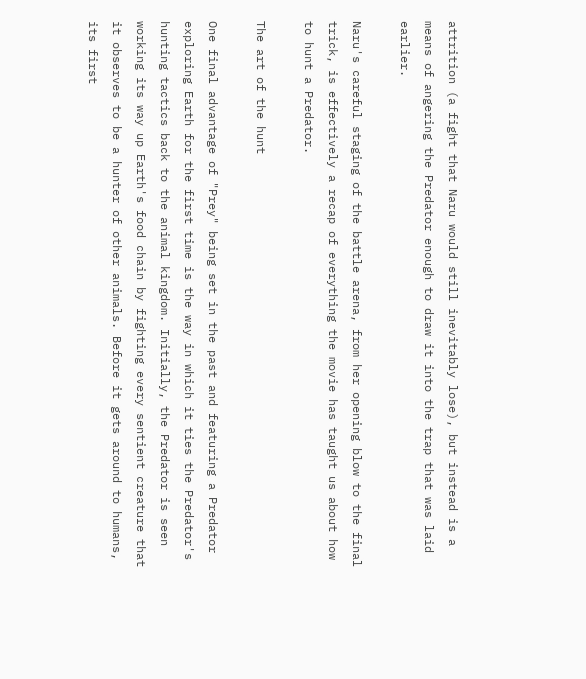attrition (a fight that Naru would still inevitably lose), but instead is a means of angering the Predator enough to draw it into the trap that was laid earlier.

Naru's careful staging of the battle arena, from her opening blow to the final trick, is effectively a recap of everything the movie has taught us about how to hunt a Predator.

The art of the hunt

One final advantage of "Prey" being set in the past and featuring a Predator exploring Earth for the first time is the way in which it ties the Predator's hunting tactics back to the animal kingdom. Initially, the Predator is seen working its way up Earth's food chain by fighting every sentient creature that it observes to be a hunter of other animals. Before it gets around to humans, its first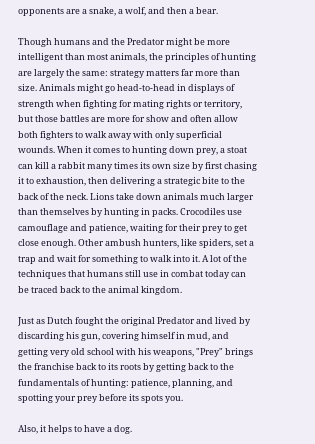opponents are a snake, a wolf, and then a bear.

Though humans and the Predator might be more intelligent than most animals, the principles of hunting are largely the same: strategy matters far more than size. Animals might go head-to-head in displays of strength when fighting for mating rights or territory, but those battles are more for show and often allow both fighters to walk away with only superficial wounds. When it comes to hunting down prey, a stoat can kill a rabbit many times its own size by first chasing it to exhaustion, then delivering a strategic bite to the back of the neck. Lions take down animals much larger than themselves by hunting in packs. Crocodiles use camouflage and patience, waiting for their prey to get close enough. Other ambush hunters, like spiders, set a trap and wait for something to walk into it. A lot of the techniques that humans still use in combat today can be traced back to the animal kingdom.

Just as Dutch fought the original Predator and lived by discarding his gun, covering himself in mud, and getting very old school with his weapons, "Prey" brings the franchise back to its roots by getting back to the fundamentals of hunting: patience, planning, and spotting your prey before its spots you.

Also, it helps to have a dog.